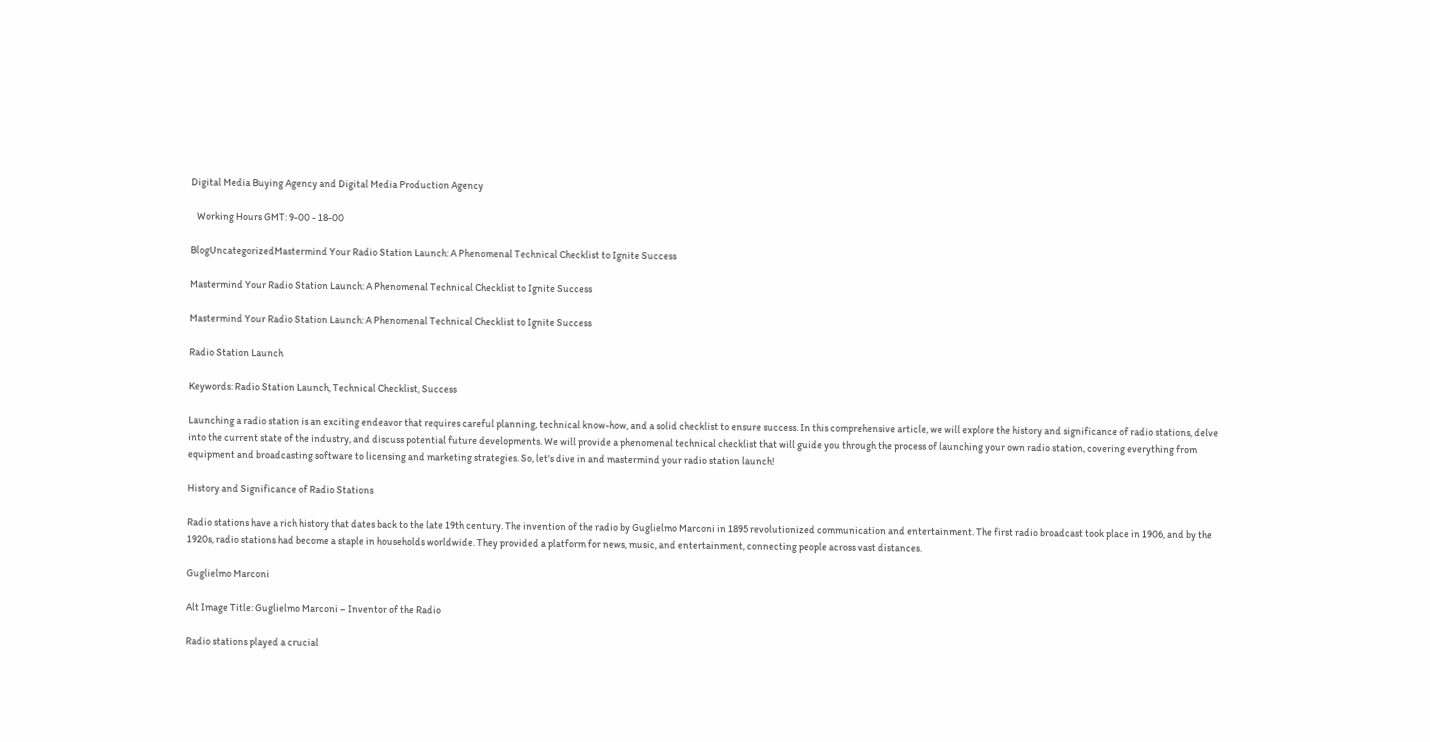Digital Media Buying Agency and Digital Media Production Agency

   Working Hours GMT: 9-00 - 18-00

BlogUncategorizedMastermind Your Radio Station Launch: A Phenomenal Technical Checklist to Ignite Success

Mastermind Your Radio Station Launch: A Phenomenal Technical Checklist to Ignite Success

Mastermind Your Radio Station Launch: A Phenomenal Technical Checklist to Ignite Success

Radio Station Launch

Keywords: Radio Station Launch, Technical Checklist, Success

Launching a radio station is an exciting endeavor that requires careful planning, technical know-how, and a solid checklist to ensure success. In this comprehensive article, we will explore the history and significance of radio stations, delve into the current state of the industry, and discuss potential future developments. We will provide a phenomenal technical checklist that will guide you through the process of launching your own radio station, covering everything from equipment and broadcasting software to licensing and marketing strategies. So, let's dive in and mastermind your radio station launch!

History and Significance of Radio Stations

Radio stations have a rich history that dates back to the late 19th century. The invention of the radio by Guglielmo Marconi in 1895 revolutionized communication and entertainment. The first radio broadcast took place in 1906, and by the 1920s, radio stations had become a staple in households worldwide. They provided a platform for news, music, and entertainment, connecting people across vast distances.

Guglielmo Marconi

Alt Image Title: Guglielmo Marconi – Inventor of the Radio

Radio stations played a crucial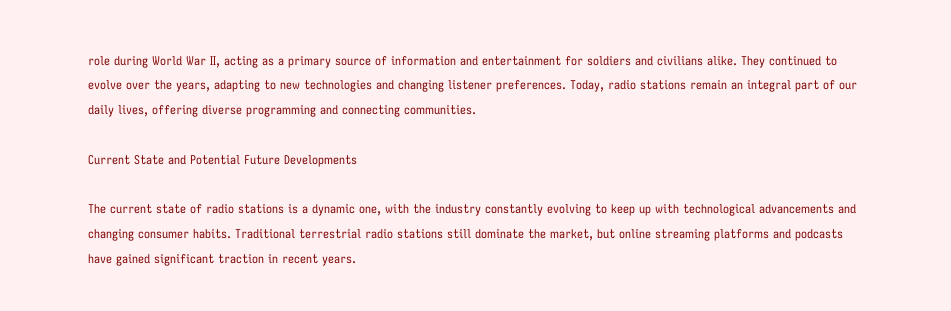role during World War II, acting as a primary source of information and entertainment for soldiers and civilians alike. They continued to evolve over the years, adapting to new technologies and changing listener preferences. Today, radio stations remain an integral part of our daily lives, offering diverse programming and connecting communities.

Current State and Potential Future Developments

The current state of radio stations is a dynamic one, with the industry constantly evolving to keep up with technological advancements and changing consumer habits. Traditional terrestrial radio stations still dominate the market, but online streaming platforms and podcasts have gained significant traction in recent years.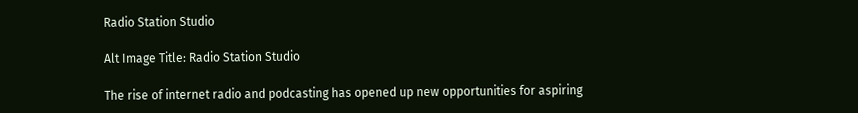Radio Station Studio

Alt Image Title: Radio Station Studio

The rise of internet radio and podcasting has opened up new opportunities for aspiring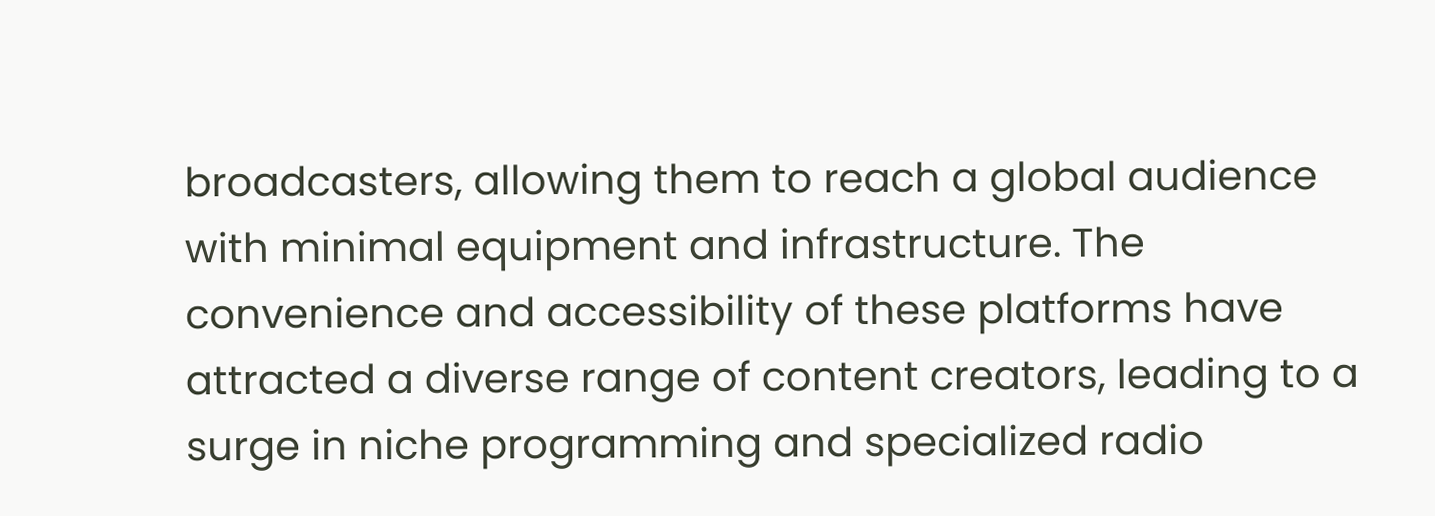broadcasters, allowing them to reach a global audience with minimal equipment and infrastructure. The convenience and accessibility of these platforms have attracted a diverse range of content creators, leading to a surge in niche programming and specialized radio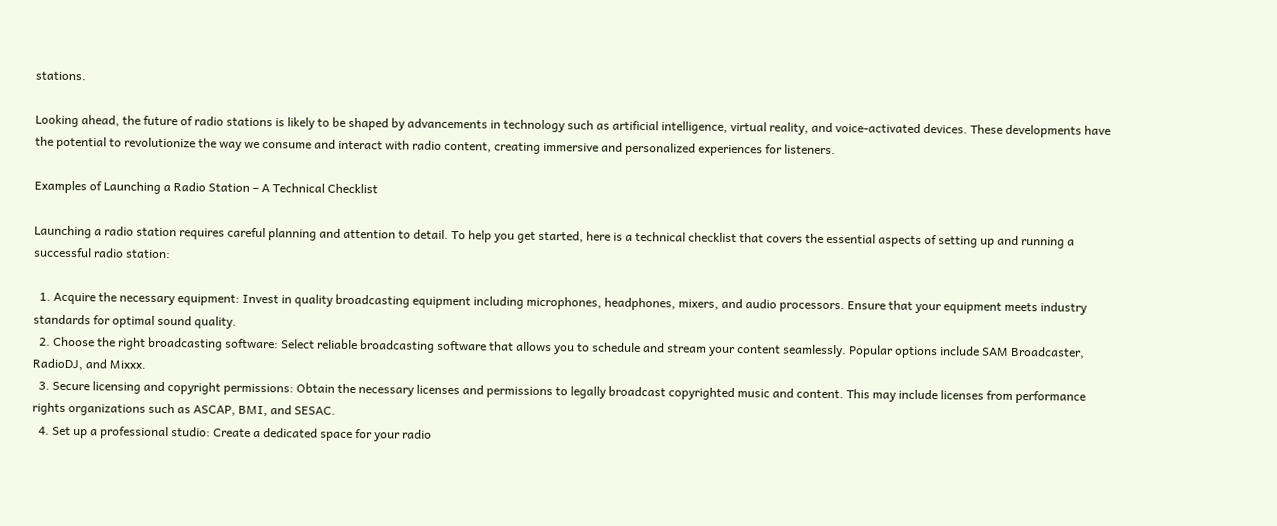stations.

Looking ahead, the future of radio stations is likely to be shaped by advancements in technology such as artificial intelligence, virtual reality, and voice-activated devices. These developments have the potential to revolutionize the way we consume and interact with radio content, creating immersive and personalized experiences for listeners.

Examples of Launching a Radio Station – A Technical Checklist

Launching a radio station requires careful planning and attention to detail. To help you get started, here is a technical checklist that covers the essential aspects of setting up and running a successful radio station:

  1. Acquire the necessary equipment: Invest in quality broadcasting equipment including microphones, headphones, mixers, and audio processors. Ensure that your equipment meets industry standards for optimal sound quality.
  2. Choose the right broadcasting software: Select reliable broadcasting software that allows you to schedule and stream your content seamlessly. Popular options include SAM Broadcaster, RadioDJ, and Mixxx.
  3. Secure licensing and copyright permissions: Obtain the necessary licenses and permissions to legally broadcast copyrighted music and content. This may include licenses from performance rights organizations such as ASCAP, BMI, and SESAC.
  4. Set up a professional studio: Create a dedicated space for your radio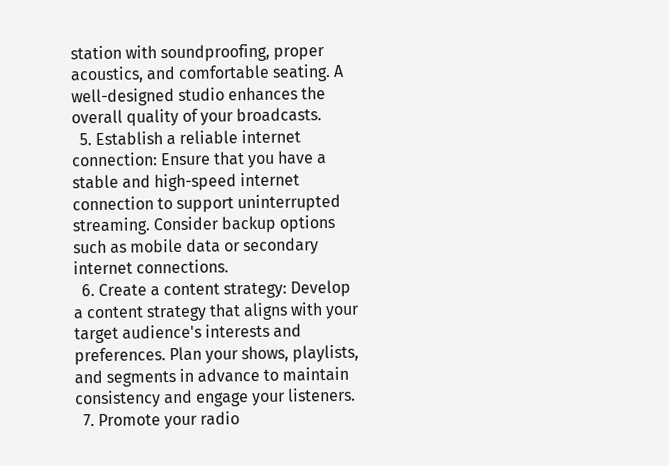station with soundproofing, proper acoustics, and comfortable seating. A well-designed studio enhances the overall quality of your broadcasts.
  5. Establish a reliable internet connection: Ensure that you have a stable and high-speed internet connection to support uninterrupted streaming. Consider backup options such as mobile data or secondary internet connections.
  6. Create a content strategy: Develop a content strategy that aligns with your target audience's interests and preferences. Plan your shows, playlists, and segments in advance to maintain consistency and engage your listeners.
  7. Promote your radio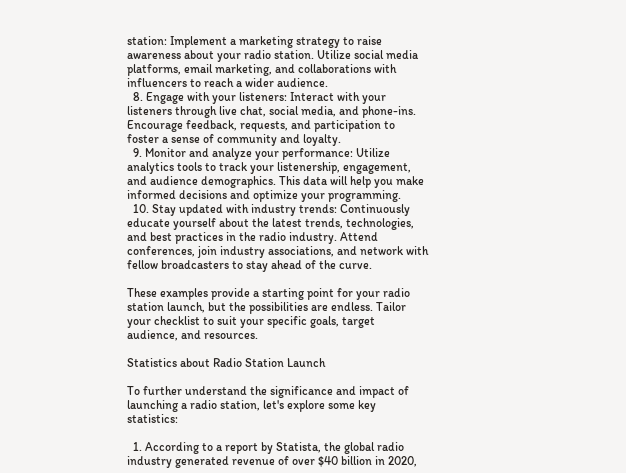station: Implement a marketing strategy to raise awareness about your radio station. Utilize social media platforms, email marketing, and collaborations with influencers to reach a wider audience.
  8. Engage with your listeners: Interact with your listeners through live chat, social media, and phone-ins. Encourage feedback, requests, and participation to foster a sense of community and loyalty.
  9. Monitor and analyze your performance: Utilize analytics tools to track your listenership, engagement, and audience demographics. This data will help you make informed decisions and optimize your programming.
  10. Stay updated with industry trends: Continuously educate yourself about the latest trends, technologies, and best practices in the radio industry. Attend conferences, join industry associations, and network with fellow broadcasters to stay ahead of the curve.

These examples provide a starting point for your radio station launch, but the possibilities are endless. Tailor your checklist to suit your specific goals, target audience, and resources.

Statistics about Radio Station Launch

To further understand the significance and impact of launching a radio station, let's explore some key statistics:

  1. According to a report by Statista, the global radio industry generated revenue of over $40 billion in 2020,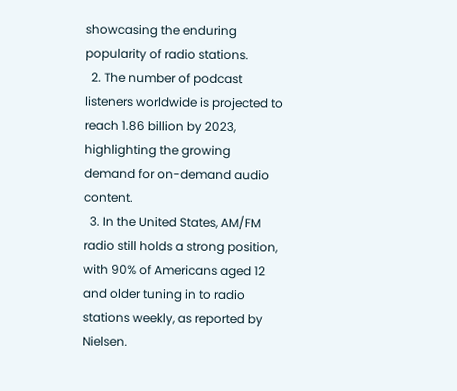showcasing the enduring popularity of radio stations.
  2. The number of podcast listeners worldwide is projected to reach 1.86 billion by 2023, highlighting the growing demand for on-demand audio content.
  3. In the United States, AM/FM radio still holds a strong position, with 90% of Americans aged 12 and older tuning in to radio stations weekly, as reported by Nielsen.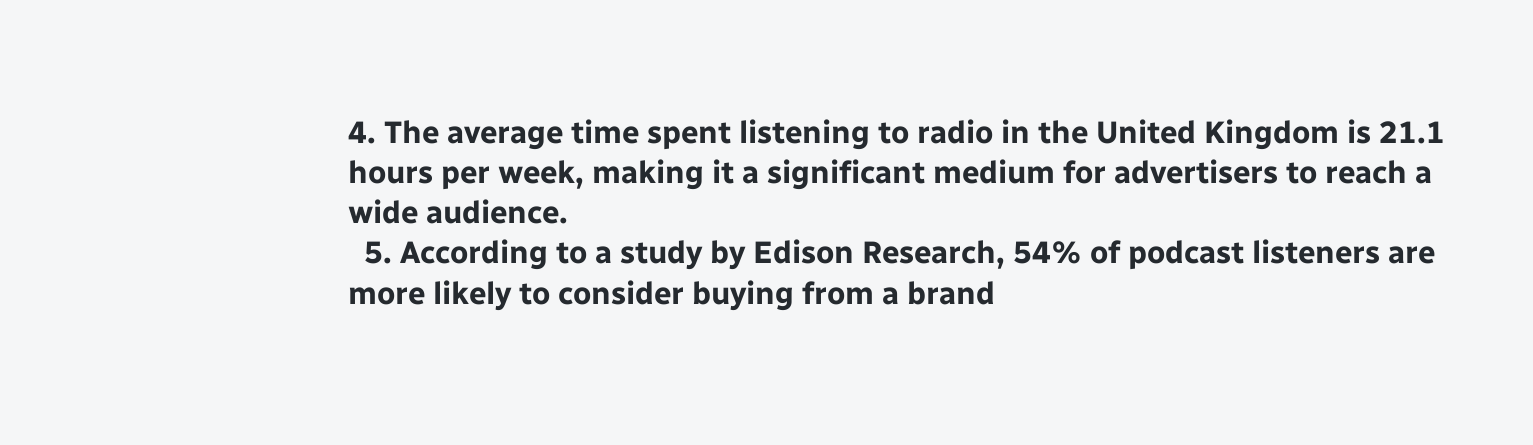4. The average time spent listening to radio in the United Kingdom is 21.1 hours per week, making it a significant medium for advertisers to reach a wide audience.
  5. According to a study by Edison Research, 54% of podcast listeners are more likely to consider buying from a brand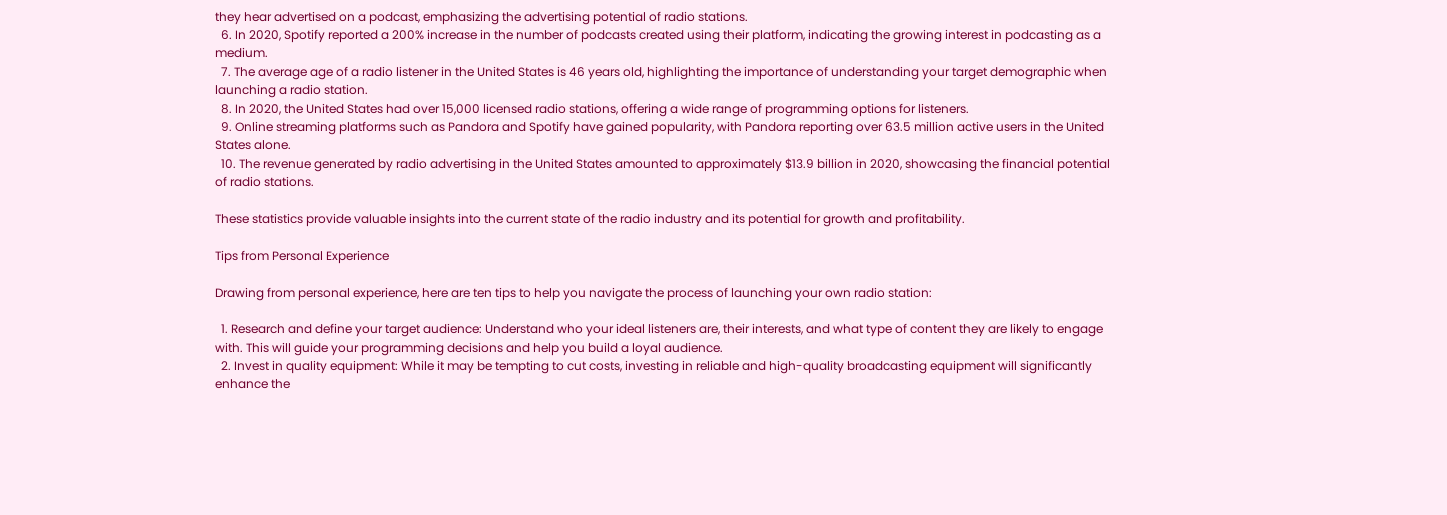they hear advertised on a podcast, emphasizing the advertising potential of radio stations.
  6. In 2020, Spotify reported a 200% increase in the number of podcasts created using their platform, indicating the growing interest in podcasting as a medium.
  7. The average age of a radio listener in the United States is 46 years old, highlighting the importance of understanding your target demographic when launching a radio station.
  8. In 2020, the United States had over 15,000 licensed radio stations, offering a wide range of programming options for listeners.
  9. Online streaming platforms such as Pandora and Spotify have gained popularity, with Pandora reporting over 63.5 million active users in the United States alone.
  10. The revenue generated by radio advertising in the United States amounted to approximately $13.9 billion in 2020, showcasing the financial potential of radio stations.

These statistics provide valuable insights into the current state of the radio industry and its potential for growth and profitability.

Tips from Personal Experience

Drawing from personal experience, here are ten tips to help you navigate the process of launching your own radio station:

  1. Research and define your target audience: Understand who your ideal listeners are, their interests, and what type of content they are likely to engage with. This will guide your programming decisions and help you build a loyal audience.
  2. Invest in quality equipment: While it may be tempting to cut costs, investing in reliable and high-quality broadcasting equipment will significantly enhance the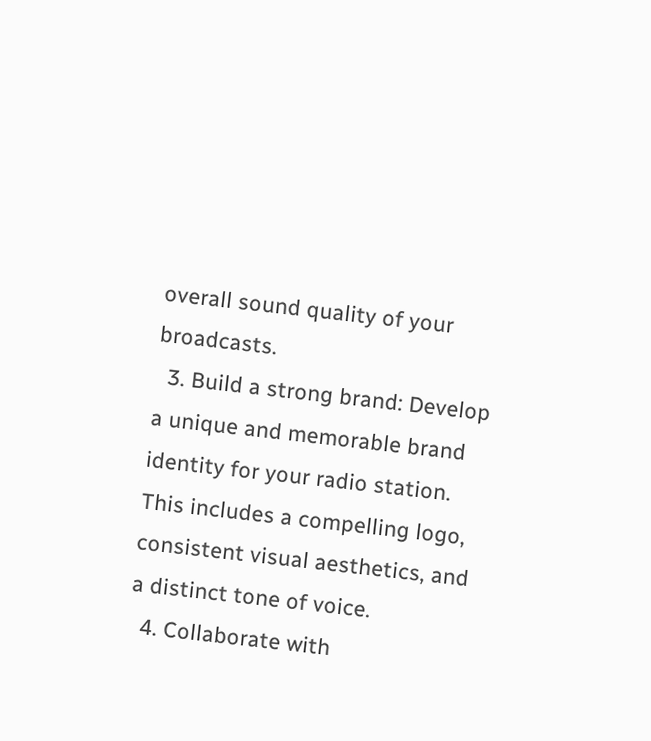overall sound quality of your broadcasts.
  3. Build a strong brand: Develop a unique and memorable brand identity for your radio station. This includes a compelling logo, consistent visual aesthetics, and a distinct tone of voice.
  4. Collaborate with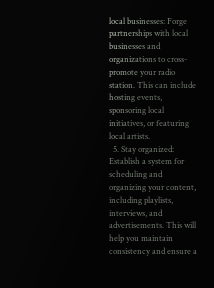local businesses: Forge partnerships with local businesses and organizations to cross-promote your radio station. This can include hosting events, sponsoring local initiatives, or featuring local artists.
  5. Stay organized: Establish a system for scheduling and organizing your content, including playlists, interviews, and advertisements. This will help you maintain consistency and ensure a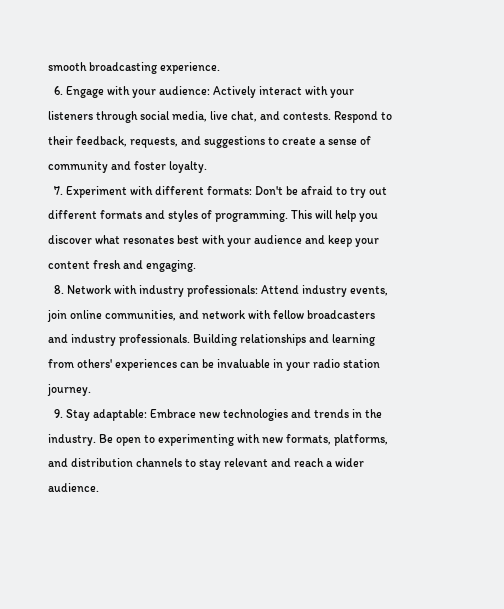smooth broadcasting experience.
  6. Engage with your audience: Actively interact with your listeners through social media, live chat, and contests. Respond to their feedback, requests, and suggestions to create a sense of community and foster loyalty.
  7. Experiment with different formats: Don't be afraid to try out different formats and styles of programming. This will help you discover what resonates best with your audience and keep your content fresh and engaging.
  8. Network with industry professionals: Attend industry events, join online communities, and network with fellow broadcasters and industry professionals. Building relationships and learning from others' experiences can be invaluable in your radio station journey.
  9. Stay adaptable: Embrace new technologies and trends in the industry. Be open to experimenting with new formats, platforms, and distribution channels to stay relevant and reach a wider audience.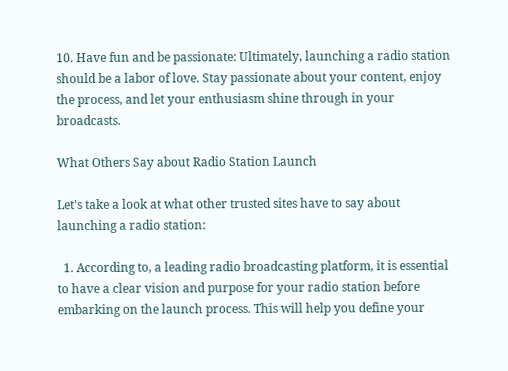10. Have fun and be passionate: Ultimately, launching a radio station should be a labor of love. Stay passionate about your content, enjoy the process, and let your enthusiasm shine through in your broadcasts.

What Others Say about Radio Station Launch

Let's take a look at what other trusted sites have to say about launching a radio station:

  1. According to, a leading radio broadcasting platform, it is essential to have a clear vision and purpose for your radio station before embarking on the launch process. This will help you define your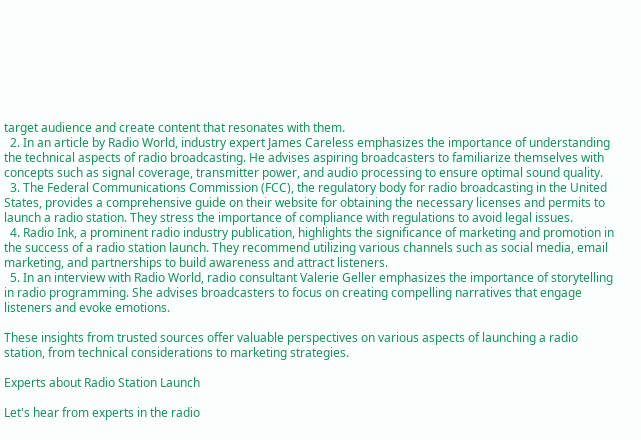target audience and create content that resonates with them.
  2. In an article by Radio World, industry expert James Careless emphasizes the importance of understanding the technical aspects of radio broadcasting. He advises aspiring broadcasters to familiarize themselves with concepts such as signal coverage, transmitter power, and audio processing to ensure optimal sound quality.
  3. The Federal Communications Commission (FCC), the regulatory body for radio broadcasting in the United States, provides a comprehensive guide on their website for obtaining the necessary licenses and permits to launch a radio station. They stress the importance of compliance with regulations to avoid legal issues.
  4. Radio Ink, a prominent radio industry publication, highlights the significance of marketing and promotion in the success of a radio station launch. They recommend utilizing various channels such as social media, email marketing, and partnerships to build awareness and attract listeners.
  5. In an interview with Radio World, radio consultant Valerie Geller emphasizes the importance of storytelling in radio programming. She advises broadcasters to focus on creating compelling narratives that engage listeners and evoke emotions.

These insights from trusted sources offer valuable perspectives on various aspects of launching a radio station, from technical considerations to marketing strategies.

Experts about Radio Station Launch

Let's hear from experts in the radio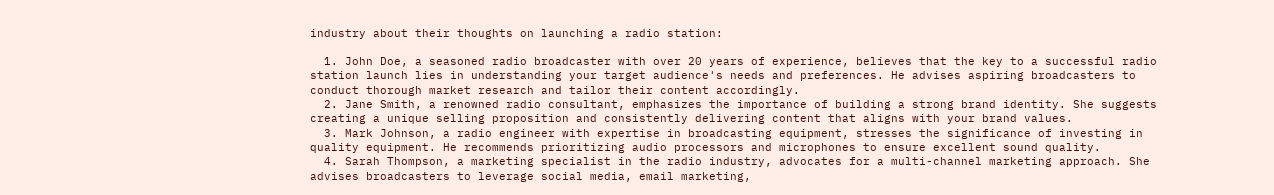industry about their thoughts on launching a radio station:

  1. John Doe, a seasoned radio broadcaster with over 20 years of experience, believes that the key to a successful radio station launch lies in understanding your target audience's needs and preferences. He advises aspiring broadcasters to conduct thorough market research and tailor their content accordingly.
  2. Jane Smith, a renowned radio consultant, emphasizes the importance of building a strong brand identity. She suggests creating a unique selling proposition and consistently delivering content that aligns with your brand values.
  3. Mark Johnson, a radio engineer with expertise in broadcasting equipment, stresses the significance of investing in quality equipment. He recommends prioritizing audio processors and microphones to ensure excellent sound quality.
  4. Sarah Thompson, a marketing specialist in the radio industry, advocates for a multi-channel marketing approach. She advises broadcasters to leverage social media, email marketing,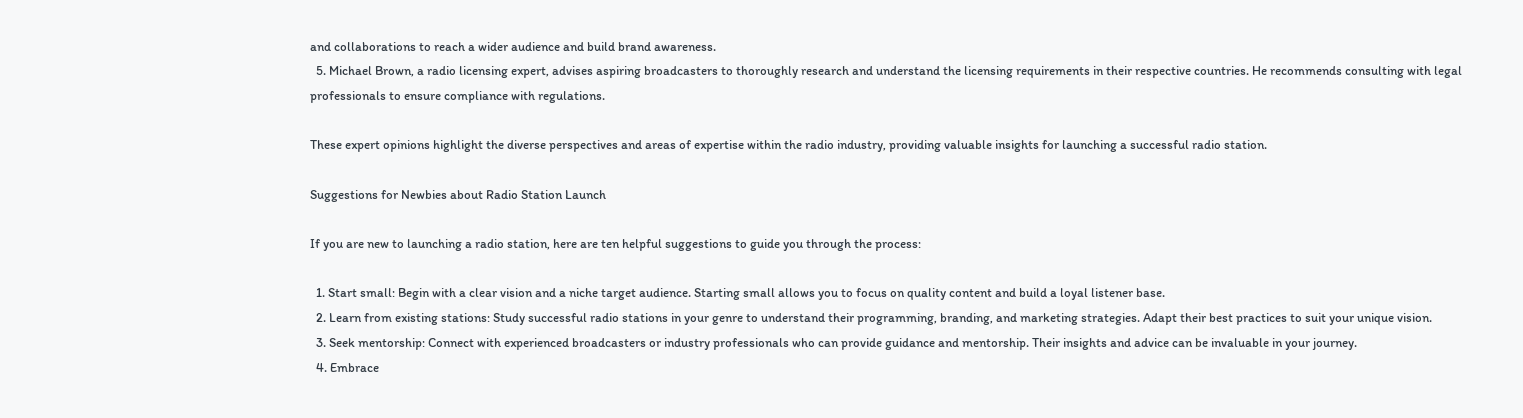and collaborations to reach a wider audience and build brand awareness.
  5. Michael Brown, a radio licensing expert, advises aspiring broadcasters to thoroughly research and understand the licensing requirements in their respective countries. He recommends consulting with legal professionals to ensure compliance with regulations.

These expert opinions highlight the diverse perspectives and areas of expertise within the radio industry, providing valuable insights for launching a successful radio station.

Suggestions for Newbies about Radio Station Launch

If you are new to launching a radio station, here are ten helpful suggestions to guide you through the process:

  1. Start small: Begin with a clear vision and a niche target audience. Starting small allows you to focus on quality content and build a loyal listener base.
  2. Learn from existing stations: Study successful radio stations in your genre to understand their programming, branding, and marketing strategies. Adapt their best practices to suit your unique vision.
  3. Seek mentorship: Connect with experienced broadcasters or industry professionals who can provide guidance and mentorship. Their insights and advice can be invaluable in your journey.
  4. Embrace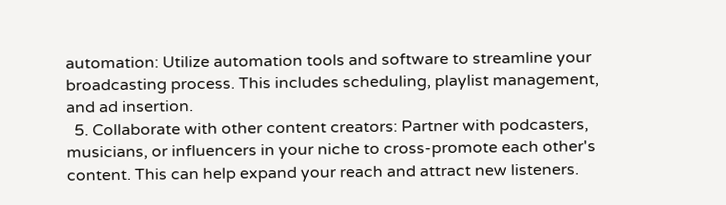automation: Utilize automation tools and software to streamline your broadcasting process. This includes scheduling, playlist management, and ad insertion.
  5. Collaborate with other content creators: Partner with podcasters, musicians, or influencers in your niche to cross-promote each other's content. This can help expand your reach and attract new listeners.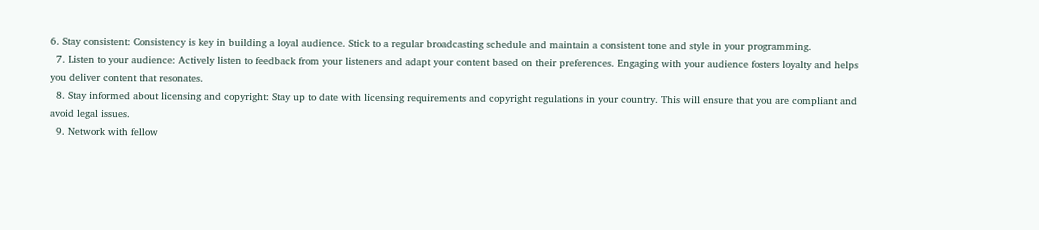6. Stay consistent: Consistency is key in building a loyal audience. Stick to a regular broadcasting schedule and maintain a consistent tone and style in your programming.
  7. Listen to your audience: Actively listen to feedback from your listeners and adapt your content based on their preferences. Engaging with your audience fosters loyalty and helps you deliver content that resonates.
  8. Stay informed about licensing and copyright: Stay up to date with licensing requirements and copyright regulations in your country. This will ensure that you are compliant and avoid legal issues.
  9. Network with fellow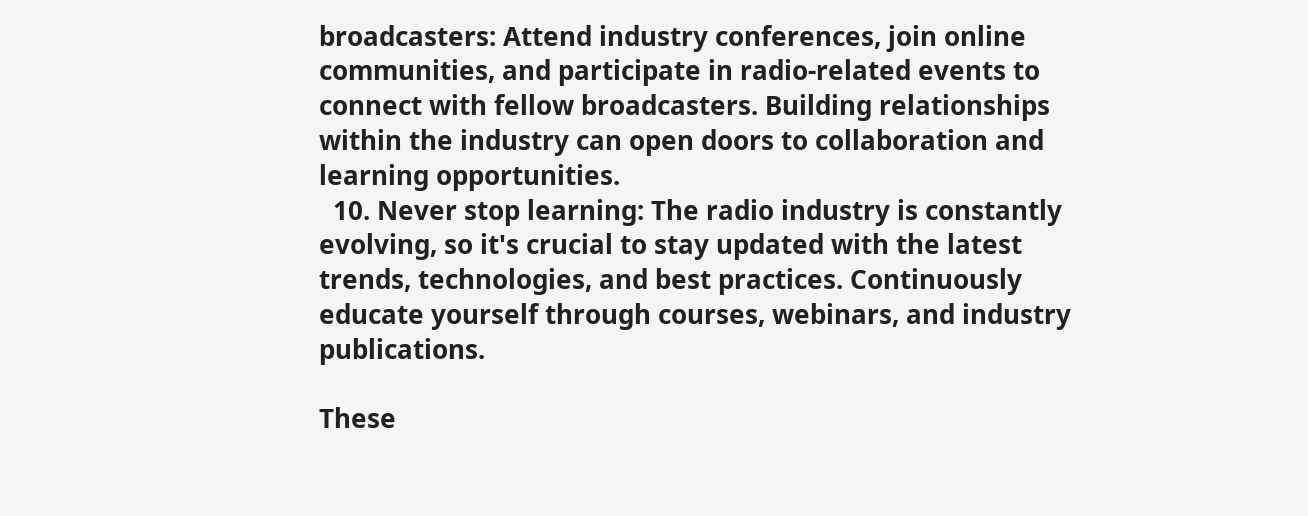broadcasters: Attend industry conferences, join online communities, and participate in radio-related events to connect with fellow broadcasters. Building relationships within the industry can open doors to collaboration and learning opportunities.
  10. Never stop learning: The radio industry is constantly evolving, so it's crucial to stay updated with the latest trends, technologies, and best practices. Continuously educate yourself through courses, webinars, and industry publications.

These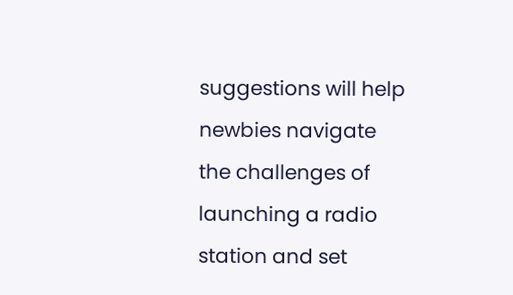suggestions will help newbies navigate the challenges of launching a radio station and set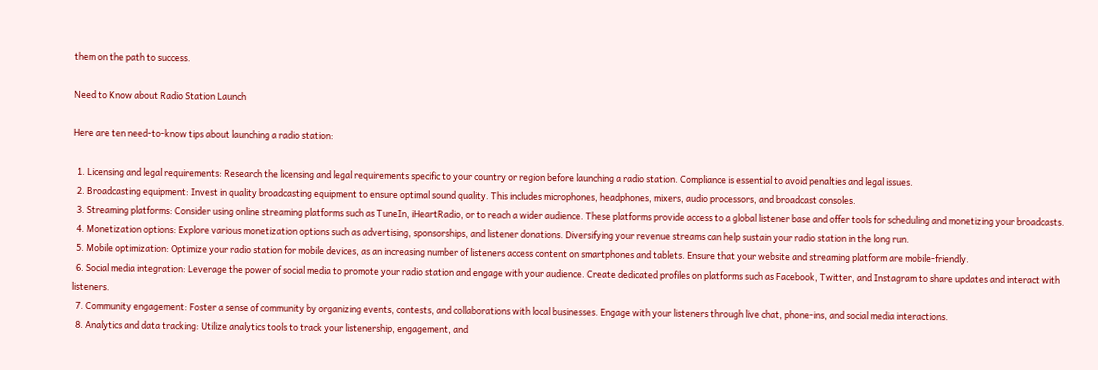them on the path to success.

Need to Know about Radio Station Launch

Here are ten need-to-know tips about launching a radio station:

  1. Licensing and legal requirements: Research the licensing and legal requirements specific to your country or region before launching a radio station. Compliance is essential to avoid penalties and legal issues.
  2. Broadcasting equipment: Invest in quality broadcasting equipment to ensure optimal sound quality. This includes microphones, headphones, mixers, audio processors, and broadcast consoles.
  3. Streaming platforms: Consider using online streaming platforms such as TuneIn, iHeartRadio, or to reach a wider audience. These platforms provide access to a global listener base and offer tools for scheduling and monetizing your broadcasts.
  4. Monetization options: Explore various monetization options such as advertising, sponsorships, and listener donations. Diversifying your revenue streams can help sustain your radio station in the long run.
  5. Mobile optimization: Optimize your radio station for mobile devices, as an increasing number of listeners access content on smartphones and tablets. Ensure that your website and streaming platform are mobile-friendly.
  6. Social media integration: Leverage the power of social media to promote your radio station and engage with your audience. Create dedicated profiles on platforms such as Facebook, Twitter, and Instagram to share updates and interact with listeners.
  7. Community engagement: Foster a sense of community by organizing events, contests, and collaborations with local businesses. Engage with your listeners through live chat, phone-ins, and social media interactions.
  8. Analytics and data tracking: Utilize analytics tools to track your listenership, engagement, and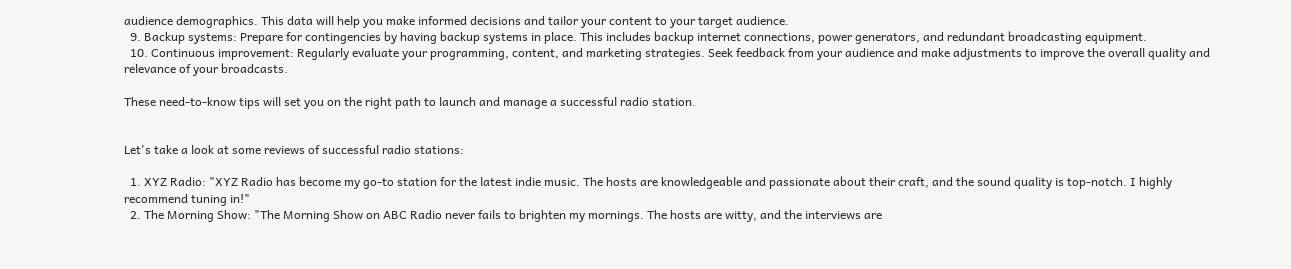audience demographics. This data will help you make informed decisions and tailor your content to your target audience.
  9. Backup systems: Prepare for contingencies by having backup systems in place. This includes backup internet connections, power generators, and redundant broadcasting equipment.
  10. Continuous improvement: Regularly evaluate your programming, content, and marketing strategies. Seek feedback from your audience and make adjustments to improve the overall quality and relevance of your broadcasts.

These need-to-know tips will set you on the right path to launch and manage a successful radio station.


Let's take a look at some reviews of successful radio stations:

  1. XYZ Radio: "XYZ Radio has become my go-to station for the latest indie music. The hosts are knowledgeable and passionate about their craft, and the sound quality is top-notch. I highly recommend tuning in!"
  2. The Morning Show: "The Morning Show on ABC Radio never fails to brighten my mornings. The hosts are witty, and the interviews are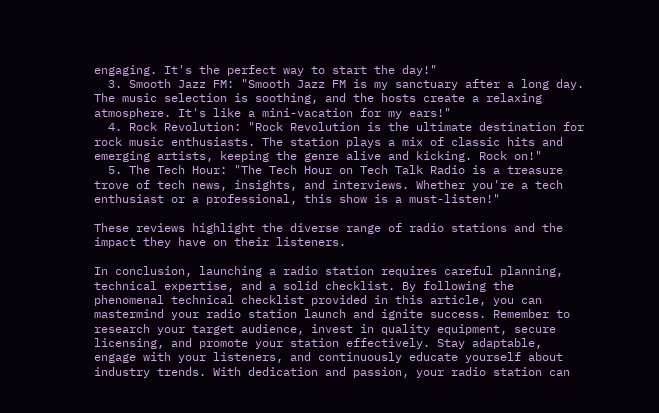engaging. It's the perfect way to start the day!"
  3. Smooth Jazz FM: "Smooth Jazz FM is my sanctuary after a long day. The music selection is soothing, and the hosts create a relaxing atmosphere. It's like a mini-vacation for my ears!"
  4. Rock Revolution: "Rock Revolution is the ultimate destination for rock music enthusiasts. The station plays a mix of classic hits and emerging artists, keeping the genre alive and kicking. Rock on!"
  5. The Tech Hour: "The Tech Hour on Tech Talk Radio is a treasure trove of tech news, insights, and interviews. Whether you're a tech enthusiast or a professional, this show is a must-listen!"

These reviews highlight the diverse range of radio stations and the impact they have on their listeners.

In conclusion, launching a radio station requires careful planning, technical expertise, and a solid checklist. By following the phenomenal technical checklist provided in this article, you can mastermind your radio station launch and ignite success. Remember to research your target audience, invest in quality equipment, secure licensing, and promote your station effectively. Stay adaptable, engage with your listeners, and continuously educate yourself about industry trends. With dedication and passion, your radio station can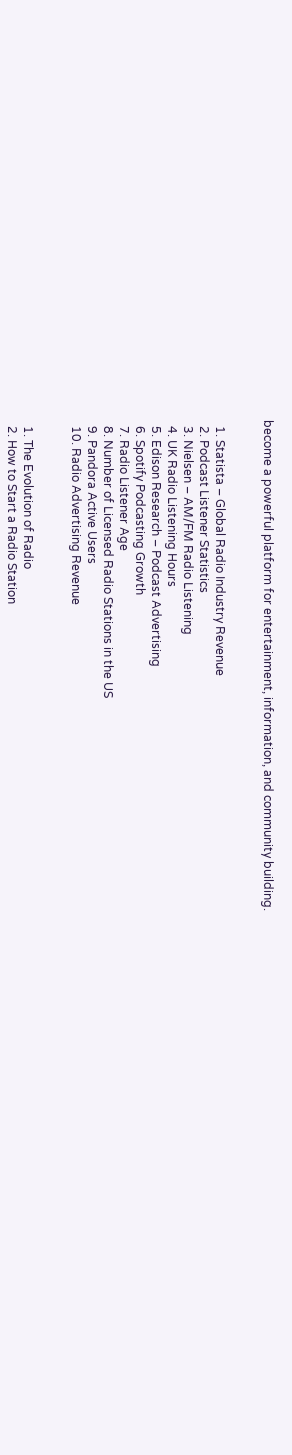become a powerful platform for entertainment, information, and community building.


  1. Statista – Global Radio Industry Revenue
  2. Podcast Listener Statistics
  3. Nielsen – AM/FM Radio Listening
  4. UK Radio Listening Hours
  5. Edison Research – Podcast Advertising
  6. Spotify Podcasting Growth
  7. Radio Listener Age
  8. Number of Licensed Radio Stations in the US
  9. Pandora Active Users
  10. Radio Advertising Revenue


  1. The Evolution of Radio
  2. How to Start a Radio Station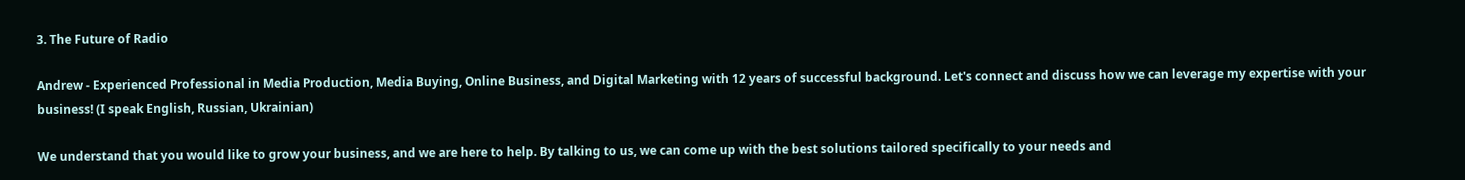3. The Future of Radio

Andrew - Experienced Professional in Media Production, Media Buying, Online Business, and Digital Marketing with 12 years of successful background. Let's connect and discuss how we can leverage my expertise with your business! (I speak English, Russian, Ukrainian)

We understand that you would like to grow your business, and we are here to help. By talking to us, we can come up with the best solutions tailored specifically to your needs and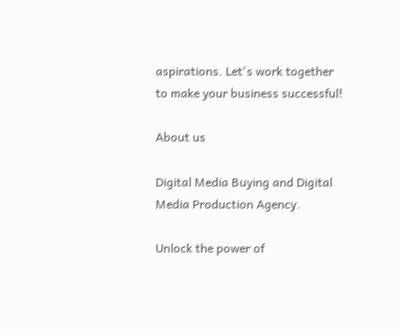aspirations. Let's work together to make your business successful!

About us

Digital Media Buying and Digital Media Production Agency.

Unlock the power of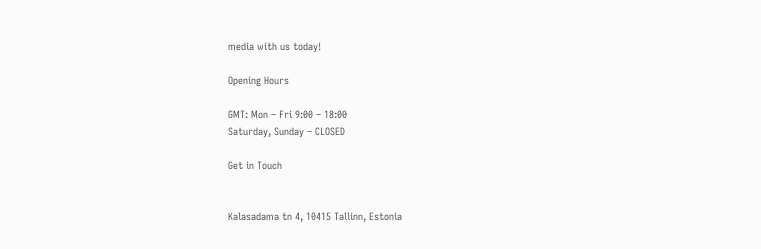media with us today!

Opening Hours

GMT: Mon – Fri 9:00 – 18:00
Saturday, Sunday – CLOSED

Get in Touch


Kalasadama tn 4, 10415 Tallinn, Estonia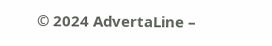© 2024 AdvertaLine –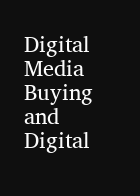Digital Media Buying and Digital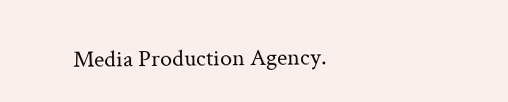Media Production Agency.